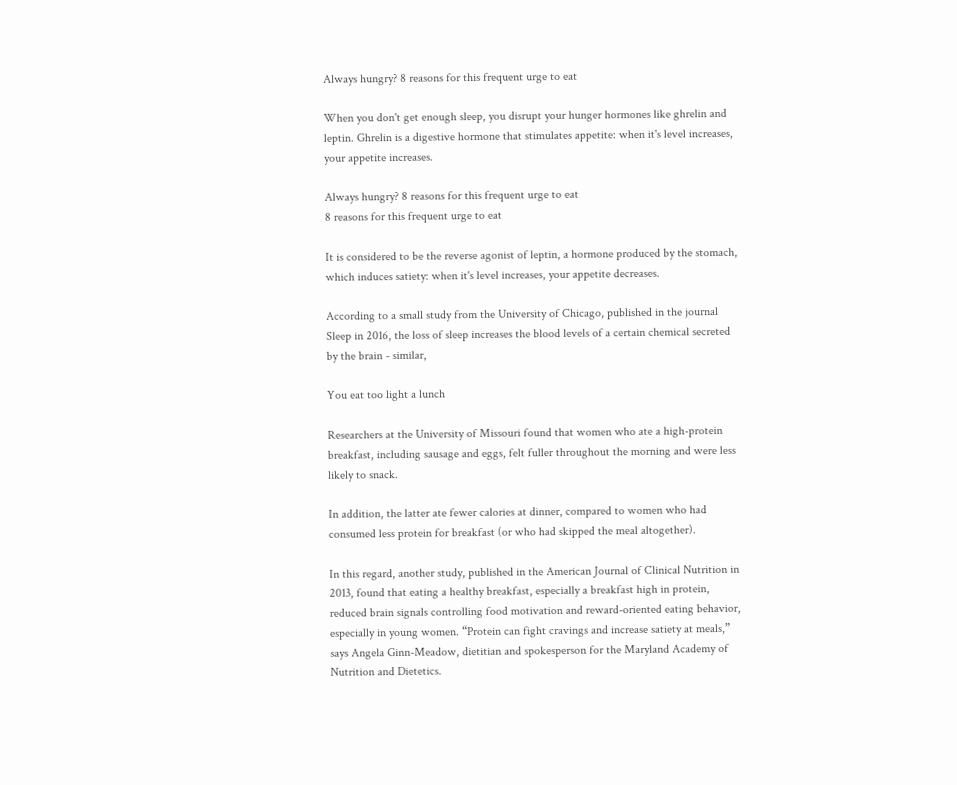Always hungry? 8 reasons for this frequent urge to eat

When you don't get enough sleep, you disrupt your hunger hormones like ghrelin and leptin. Ghrelin is a digestive hormone that stimulates appetite: when it's level increases, your appetite increases.

Always hungry? 8 reasons for this frequent urge to eat
8 reasons for this frequent urge to eat

It is considered to be the reverse agonist of leptin, a hormone produced by the stomach, which induces satiety: when it's level increases, your appetite decreases.

According to a small study from the University of Chicago, published in the journal Sleep in 2016, the loss of sleep increases the blood levels of a certain chemical secreted by the brain - similar,

You eat too light a lunch

Researchers at the University of Missouri found that women who ate a high-protein breakfast, including sausage and eggs, felt fuller throughout the morning and were less likely to snack.

In addition, the latter ate fewer calories at dinner, compared to women who had consumed less protein for breakfast (or who had skipped the meal altogether).

In this regard, another study, published in the American Journal of Clinical Nutrition in 2013, found that eating a healthy breakfast, especially a breakfast high in protein, reduced brain signals controlling food motivation and reward-oriented eating behavior, especially in young women. “Protein can fight cravings and increase satiety at meals,” says Angela Ginn-Meadow, dietitian and spokesperson for the Maryland Academy of Nutrition and Dietetics.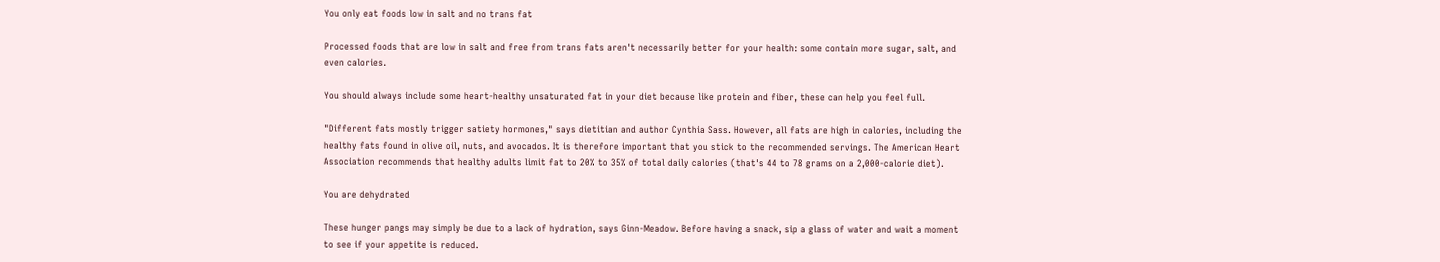You only eat foods low in salt and no trans fat

Processed foods that are low in salt and free from trans fats aren't necessarily better for your health: some contain more sugar, salt, and even calories.

You should always include some heart-healthy unsaturated fat in your diet because like protein and fiber, these can help you feel full.

"Different fats mostly trigger satiety hormones," says dietitian and author Cynthia Sass. However, all fats are high in calories, including the healthy fats found in olive oil, nuts, and avocados. It is therefore important that you stick to the recommended servings. The American Heart Association recommends that healthy adults limit fat to 20% to 35% of total daily calories (that's 44 to 78 grams on a 2,000-calorie diet).

You are dehydrated

These hunger pangs may simply be due to a lack of hydration, says Ginn-Meadow. Before having a snack, sip a glass of water and wait a moment to see if your appetite is reduced.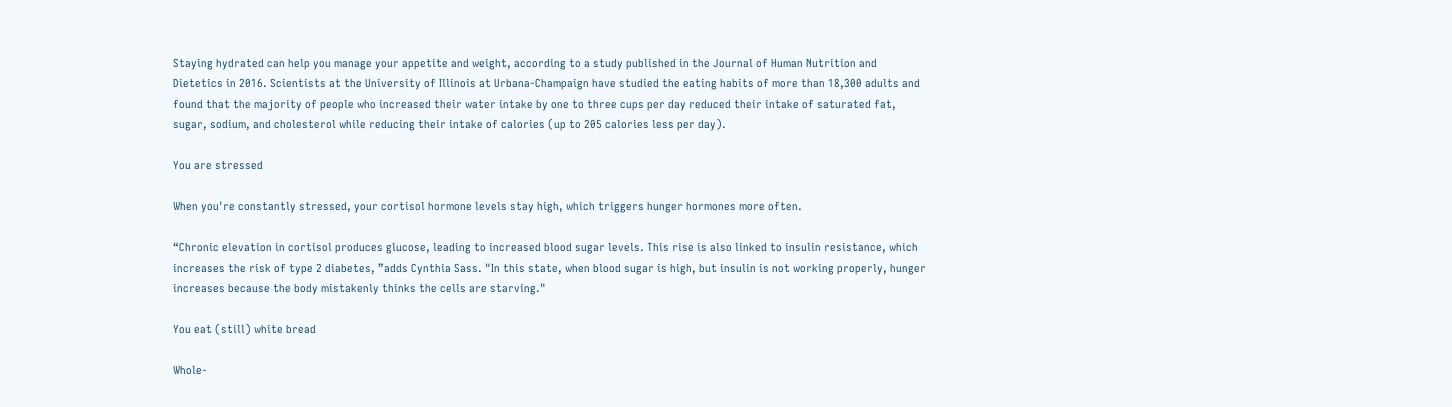Staying hydrated can help you manage your appetite and weight, according to a study published in the Journal of Human Nutrition and Dietetics in 2016. Scientists at the University of Illinois at Urbana-Champaign have studied the eating habits of more than 18,300 adults and found that the majority of people who increased their water intake by one to three cups per day reduced their intake of saturated fat, sugar, sodium, and cholesterol while reducing their intake of calories (up to 205 calories less per day).

You are stressed

When you're constantly stressed, your cortisol hormone levels stay high, which triggers hunger hormones more often.

“Chronic elevation in cortisol produces glucose, leading to increased blood sugar levels. This rise is also linked to insulin resistance, which increases the risk of type 2 diabetes, ”adds Cynthia Sass. "In this state, when blood sugar is high, but insulin is not working properly, hunger increases because the body mistakenly thinks the cells are starving."

You eat (still) white bread

Whole-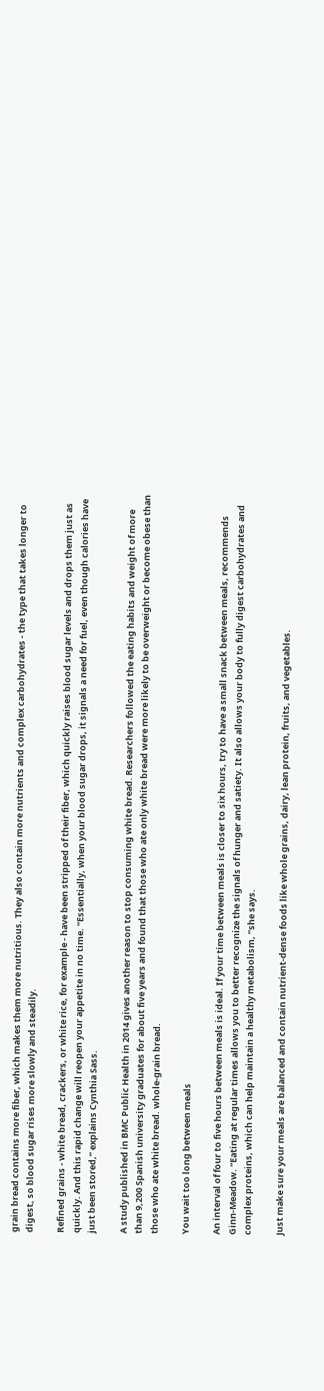grain bread contains more fiber, which makes them more nutritious. They also contain more nutrients and complex carbohydrates - the type that takes longer to digest, so blood sugar rises more slowly and steadily.

Refined grains - white bread, crackers, or white rice, for example - have been stripped of their fiber, which quickly raises blood sugar levels and drops them just as quickly. And this rapid change will reopen your appetite in no time. “Essentially, when your blood sugar drops, it signals a need for fuel, even though calories have just been stored,” explains Cynthia Sass.

A study published in BMC Public Health in 2014 gives another reason to stop consuming white bread. Researchers followed the eating habits and weight of more than 9,200 Spanish university graduates for about five years and found that those who ate only white bread were more likely to be overweight or become obese than those who ate white bread. whole-grain bread.

You wait too long between meals

An interval of four to five hours between meals is ideal. If your time between meals is closer to six hours, try to have a small snack between meals, recommends Ginn-Meadow. “Eating at regular times allows you to better recognize the signals of hunger and satiety. It also allows your body to fully digest carbohydrates and complex proteins, which can help maintain a healthy metabolism, ”she says.

Just make sure your meals are balanced and contain nutrient-dense foods like whole grains, dairy, lean protein, fruits, and vegetables.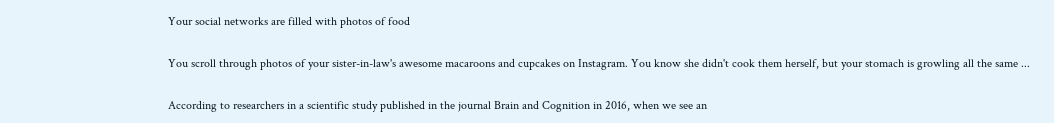Your social networks are filled with photos of food

You scroll through photos of your sister-in-law's awesome macaroons and cupcakes on Instagram. You know she didn't cook them herself, but your stomach is growling all the same ...

According to researchers in a scientific study published in the journal Brain and Cognition in 2016, when we see an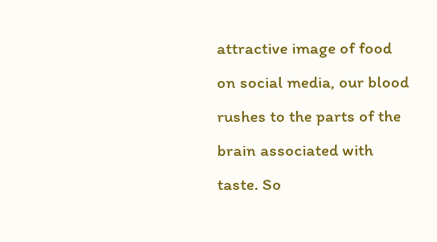attractive image of food on social media, our blood rushes to the parts of the brain associated with taste. So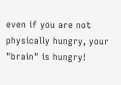even if you are not physically hungry, your "brain" is hungry!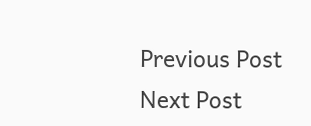Previous Post Next Post